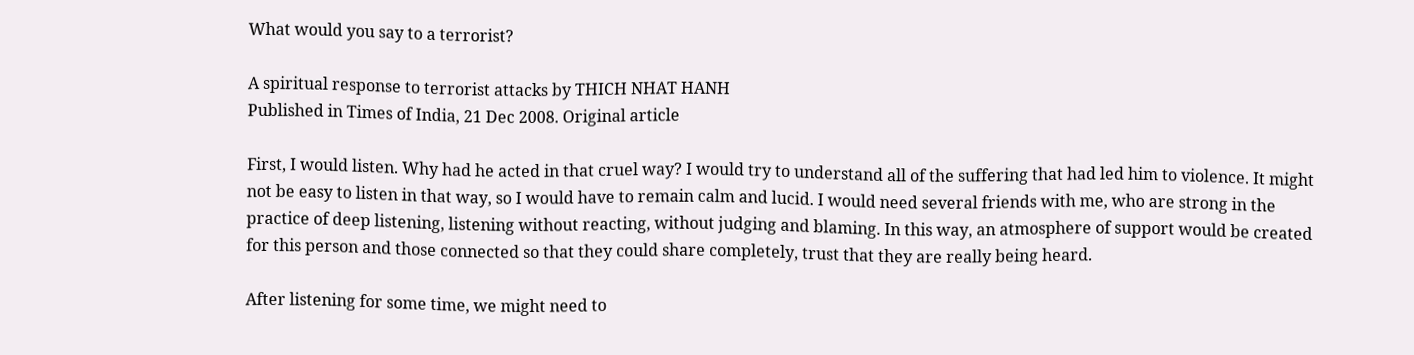What would you say to a terrorist?

A spiritual response to terrorist attacks by THICH NHAT HANH
Published in Times of India, 21 Dec 2008. Original article

First, I would listen. Why had he acted in that cruel way? I would try to understand all of the suffering that had led him to violence. It might not be easy to listen in that way, so I would have to remain calm and lucid. I would need several friends with me, who are strong in the practice of deep listening, listening without reacting, without judging and blaming. In this way, an atmosphere of support would be created for this person and those connected so that they could share completely, trust that they are really being heard.

After listening for some time, we might need to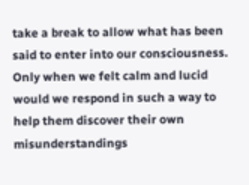take a break to allow what has been said to enter into our consciousness. Only when we felt calm and lucid would we respond in such a way to help them discover their own misunderstandings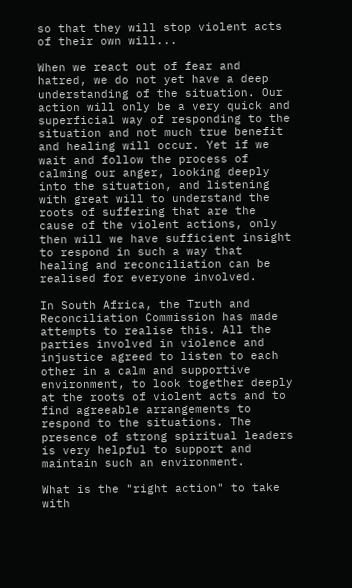so that they will stop violent acts of their own will...

When we react out of fear and hatred, we do not yet have a deep understanding of the situation. Our action will only be a very quick and superficial way of responding to the situation and not much true benefit and healing will occur. Yet if we wait and follow the process of calming our anger, looking deeply into the situation, and listening with great will to understand the roots of suffering that are the cause of the violent actions, only then will we have sufficient insight to respond in such a way that healing and reconciliation can be realised for everyone involved.

In South Africa, the Truth and Reconciliation Commission has made attempts to realise this. All the parties involved in violence and injustice agreed to listen to each other in a calm and supportive environment, to look together deeply at the roots of violent acts and to find agreeable arrangements to respond to the situations. The presence of strong spiritual leaders is very helpful to support and maintain such an environment.

What is the "right action" to take with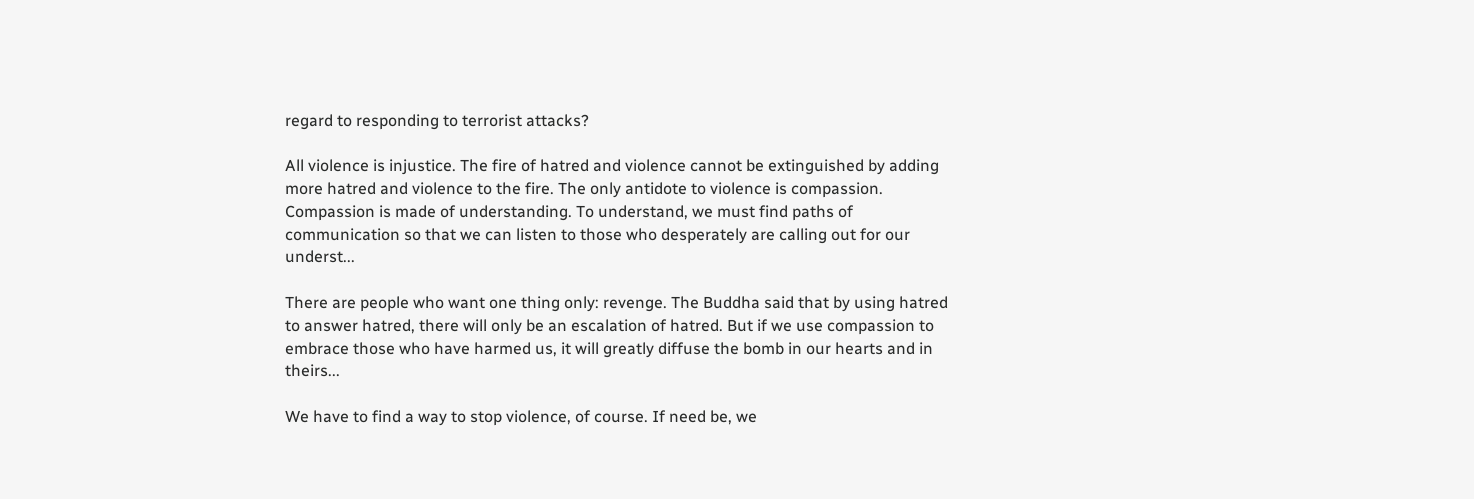regard to responding to terrorist attacks?

All violence is injustice. The fire of hatred and violence cannot be extinguished by adding more hatred and violence to the fire. The only antidote to violence is compassion. Compassion is made of understanding. To understand, we must find paths of communication so that we can listen to those who desperately are calling out for our underst...

There are people who want one thing only: revenge. The Buddha said that by using hatred to answer hatred, there will only be an escalation of hatred. But if we use compassion to embrace those who have harmed us, it will greatly diffuse the bomb in our hearts and in theirs...

We have to find a way to stop violence, of course. If need be, we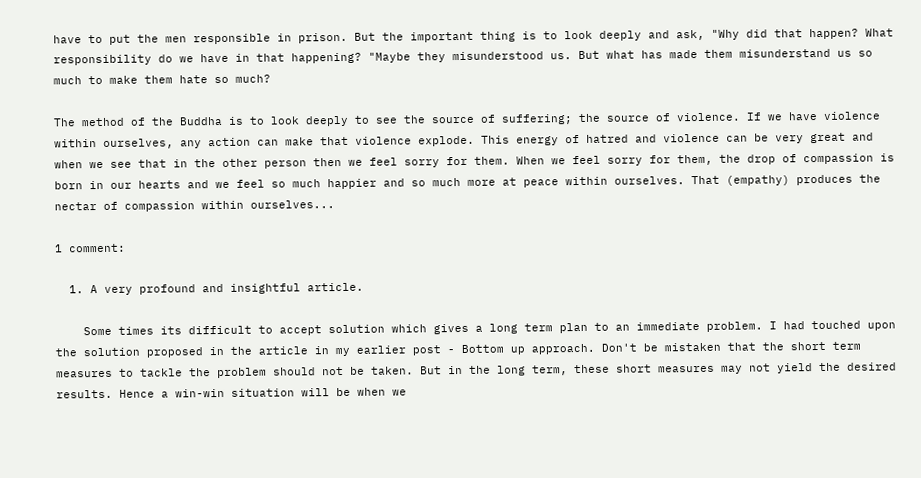have to put the men responsible in prison. But the important thing is to look deeply and ask, "Why did that happen? What responsibility do we have in that happening? "Maybe they misunderstood us. But what has made them misunderstand us so much to make them hate so much?

The method of the Buddha is to look deeply to see the source of suffering; the source of violence. If we have violence within ourselves, any action can make that violence explode. This energy of hatred and violence can be very great and when we see that in the other person then we feel sorry for them. When we feel sorry for them, the drop of compassion is born in our hearts and we feel so much happier and so much more at peace within ourselves. That (empathy) produces the nectar of compassion within ourselves...

1 comment:

  1. A very profound and insightful article.

    Some times its difficult to accept solution which gives a long term plan to an immediate problem. I had touched upon the solution proposed in the article in my earlier post - Bottom up approach. Don't be mistaken that the short term measures to tackle the problem should not be taken. But in the long term, these short measures may not yield the desired results. Hence a win-win situation will be when we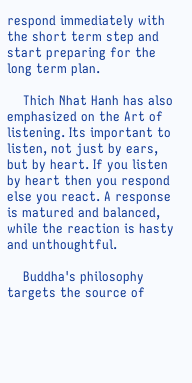respond immediately with the short term step and start preparing for the long term plan.

    Thich Nhat Hanh has also emphasized on the Art of listening. Its important to listen, not just by ears, but by heart. If you listen by heart then you respond else you react. A response is matured and balanced, while the reaction is hasty and unthoughtful.

    Buddha's philosophy targets the source of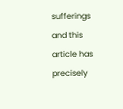sufferings and this article has precisely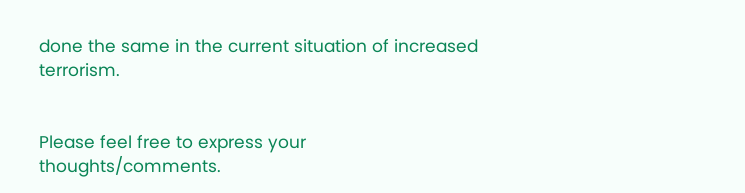done the same in the current situation of increased terrorism.


Please feel free to express your thoughts/comments.